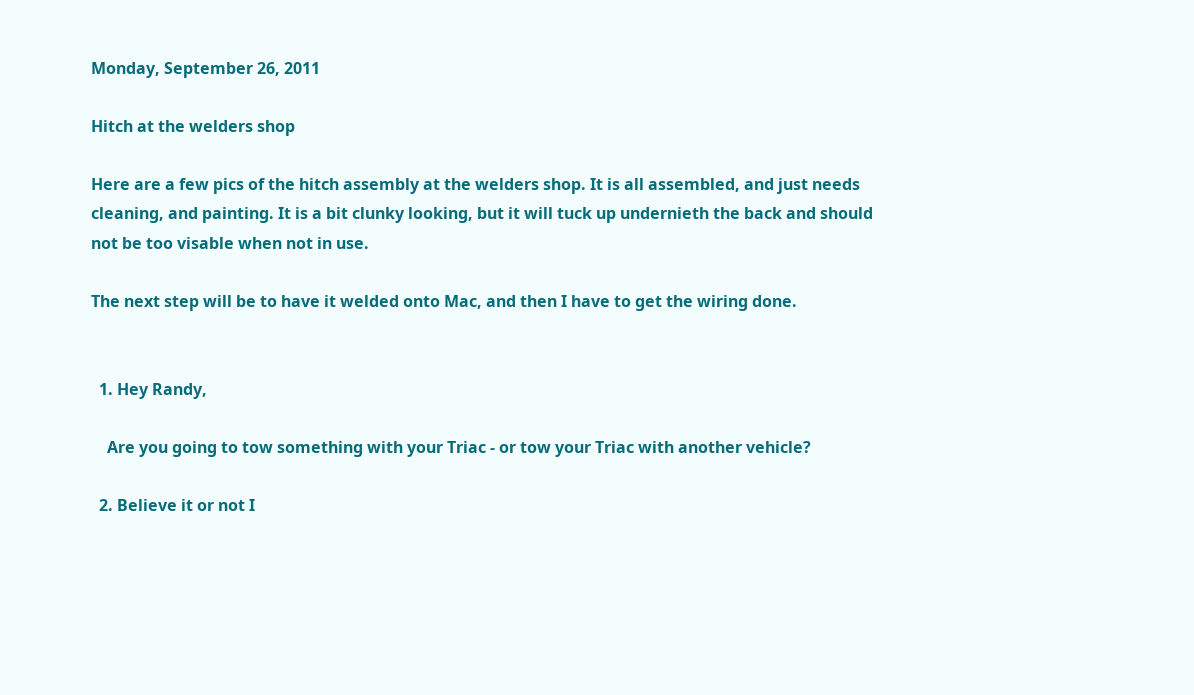Monday, September 26, 2011

Hitch at the welders shop

Here are a few pics of the hitch assembly at the welders shop. It is all assembled, and just needs cleaning, and painting. It is a bit clunky looking, but it will tuck up undernieth the back and should not be too visable when not in use.

The next step will be to have it welded onto Mac, and then I have to get the wiring done.


  1. Hey Randy,

    Are you going to tow something with your Triac - or tow your Triac with another vehicle?

  2. Believe it or not I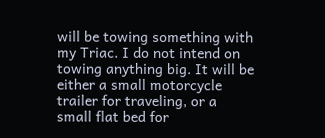will be towing something with my Triac. I do not intend on towing anything big. It will be either a small motorcycle trailer for traveling, or a small flat bed for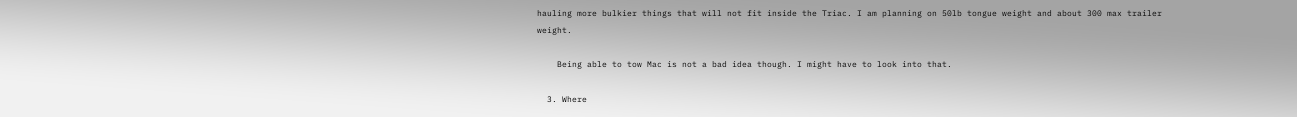hauling more bulkier things that will not fit inside the Triac. I am planning on 50lb tongue weight and about 300 max trailer weight.

    Being able to tow Mac is not a bad idea though. I might have to look into that.

  3. Where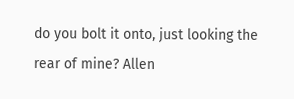do you bolt it onto, just looking the rear of mine? Allen